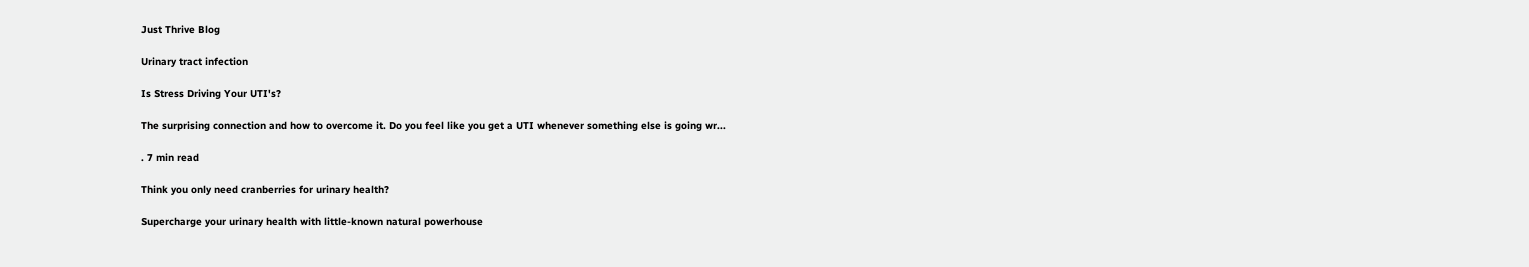Just Thrive Blog

Urinary tract infection

Is Stress Driving Your UTI's?

The surprising connection and how to overcome it. Do you feel like you get a UTI whenever something else is going wr...

. 7 min read

Think you only need cranberries for urinary health?

Supercharge your urinary health with little-known natural powerhouse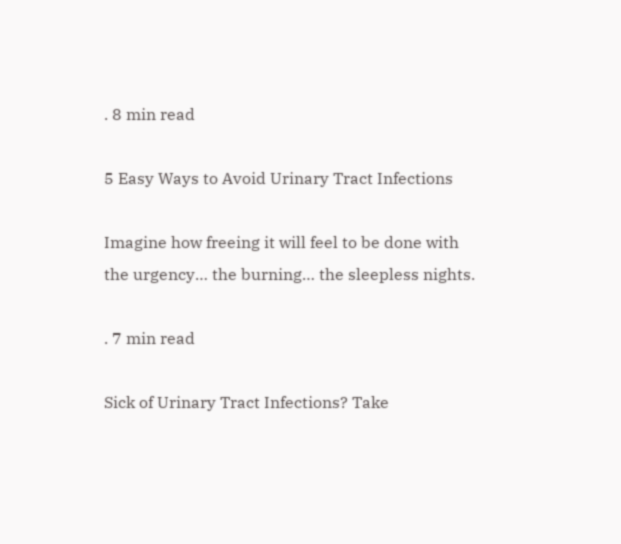. 8 min read

5 Easy Ways to Avoid Urinary Tract Infections

Imagine how freeing it will feel to be done with the urgency… the burning… the sleepless nights.

. 7 min read

Sick of Urinary Tract Infections? Take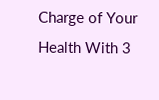Charge of Your Health With 3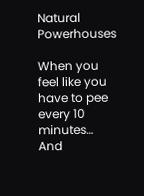Natural Powerhouses

When you feel like you have to pee every 10 minutes… And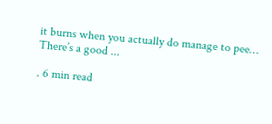it burns when you actually do manage to pee… There’s a good ...

. 6 min read